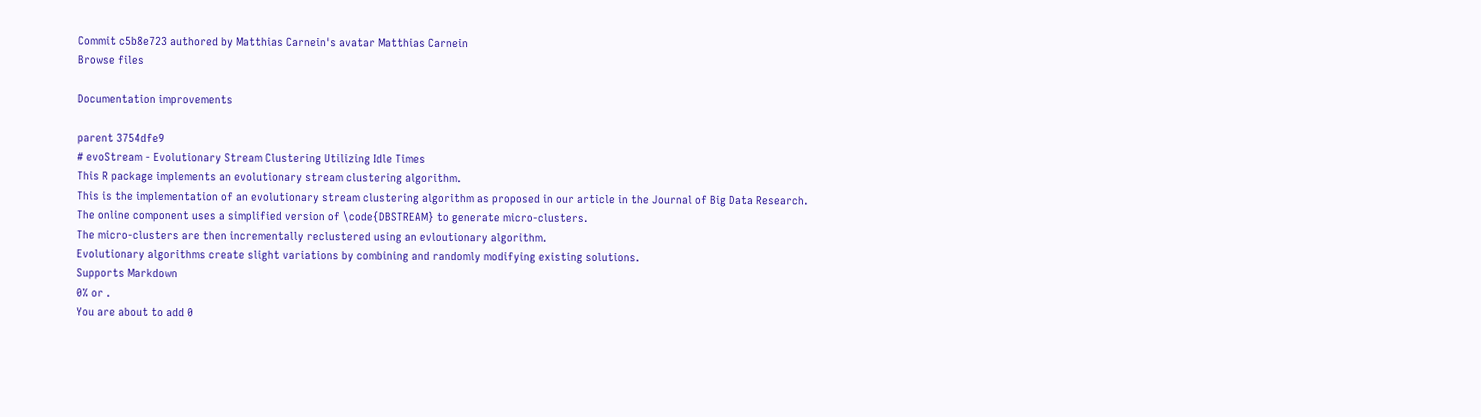Commit c5b8e723 authored by Matthias Carnein's avatar Matthias Carnein
Browse files

Documentation improvements

parent 3754dfe9
# evoStream - Evolutionary Stream Clustering Utilizing Idle Times
This R package implements an evolutionary stream clustering algorithm.
This is the implementation of an evolutionary stream clustering algorithm as proposed in our article in the Journal of Big Data Research.
The online component uses a simplified version of \code{DBSTREAM} to generate micro-clusters.
The micro-clusters are then incrementally reclustered using an evloutionary algorithm.
Evolutionary algorithms create slight variations by combining and randomly modifying existing solutions.
Supports Markdown
0% or .
You are about to add 0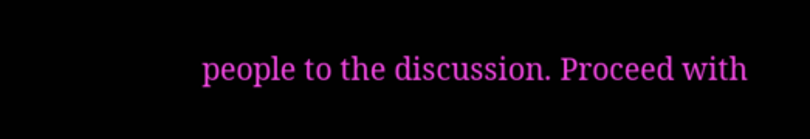people to the discussion. Proceed with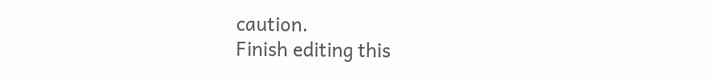caution.
Finish editing this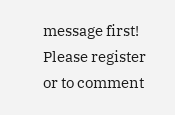message first!
Please register or to comment